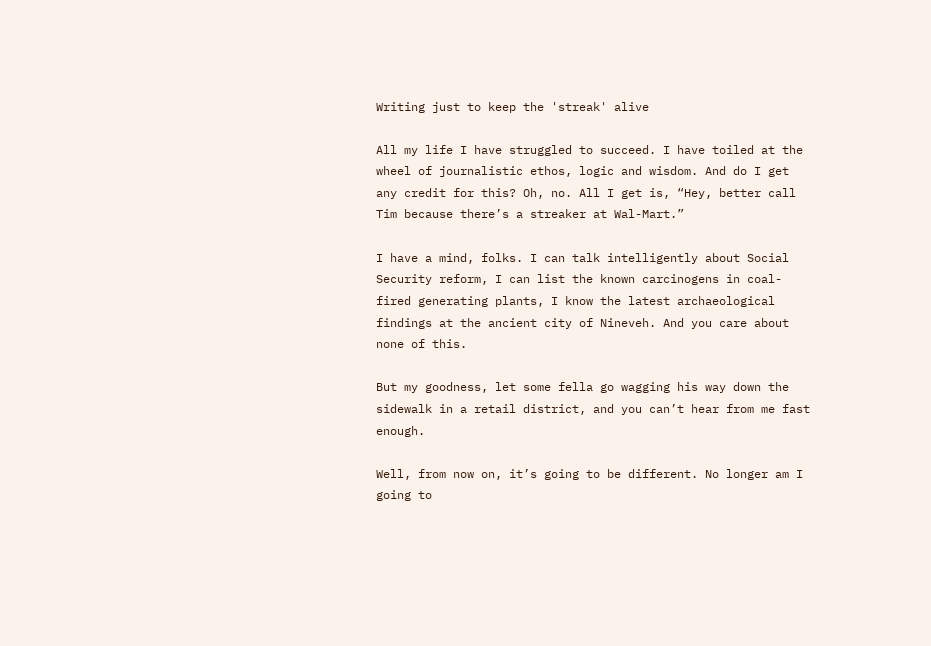Writing just to keep the 'streak' alive

All my life I have struggled to succeed. I have toiled at the wheel of journalistic ethos, logic and wisdom. And do I get any credit for this? Oh, no. All I get is, “Hey, better call Tim because there’s a streaker at Wal-Mart.”

I have a mind, folks. I can talk intelligently about Social Security reform, I can list the known carcinogens in coal-fired generating plants, I know the latest archaeological findings at the ancient city of Nineveh. And you care about none of this.

But my goodness, let some fella go wagging his way down the sidewalk in a retail district, and you can’t hear from me fast enough.

Well, from now on, it’s going to be different. No longer am I going to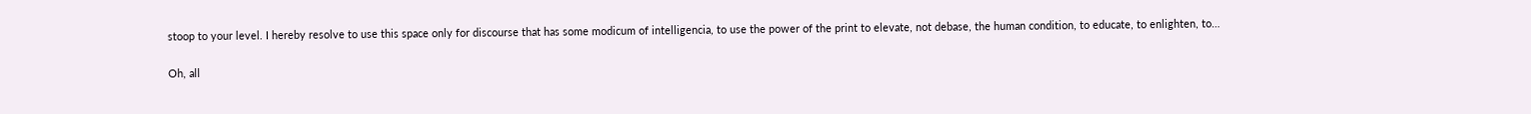stoop to your level. I hereby resolve to use this space only for discourse that has some modicum of intelligencia, to use the power of the print to elevate, not debase, the human condition, to educate, to enlighten, to…

Oh, all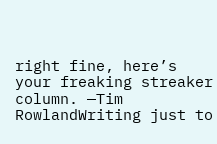right fine, here’s your freaking streaker column. —Tim RowlandWriting just to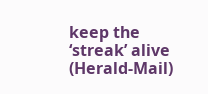keep the ‘streak’ alive (Herald-Mail)